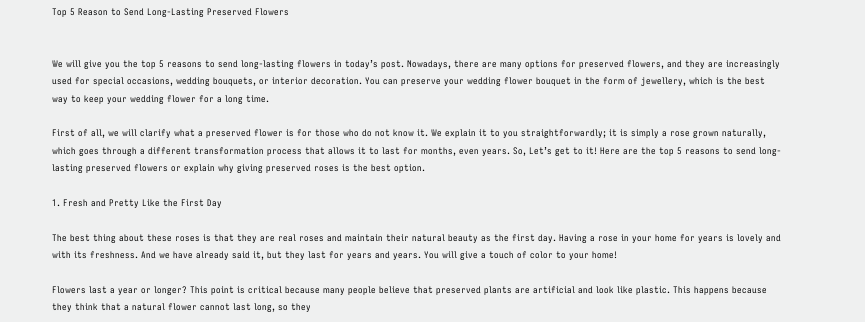Top 5 Reason to Send Long-Lasting Preserved Flowers


We will give you the top 5 reasons to send long-lasting flowers in today’s post. Nowadays, there are many options for preserved flowers, and they are increasingly used for special occasions, wedding bouquets, or interior decoration. You can preserve your wedding flower bouquet in the form of jewellery, which is the best way to keep your wedding flower for a long time.

First of all, we will clarify what a preserved flower is for those who do not know it. We explain it to you straightforwardly; it is simply a rose grown naturally, which goes through a different transformation process that allows it to last for months, even years. So, Let’s get to it! Here are the top 5 reasons to send long-lasting preserved flowers or explain why giving preserved roses is the best option.

1. Fresh and Pretty Like the First Day

The best thing about these roses is that they are real roses and maintain their natural beauty as the first day. Having a rose in your home for years is lovely and with its freshness. And we have already said it, but they last for years and years. You will give a touch of color to your home!

Flowers last a year or longer? This point is critical because many people believe that preserved plants are artificial and look like plastic. This happens because they think that a natural flower cannot last long, so they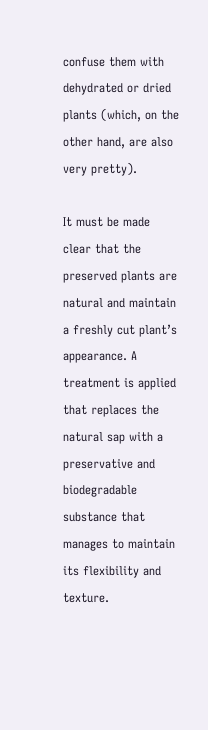confuse them with dehydrated or dried plants (which, on the other hand, are also very pretty).

It must be made clear that the preserved plants are natural and maintain a freshly cut plant’s appearance. A treatment is applied that replaces the natural sap with a preservative and biodegradable substance that manages to maintain its flexibility and texture.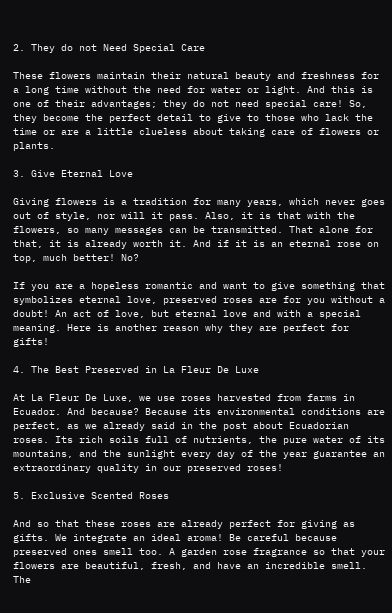2. They do not Need Special Care

These flowers maintain their natural beauty and freshness for a long time without the need for water or light. And this is one of their advantages; they do not need special care! So, they become the perfect detail to give to those who lack the time or are a little clueless about taking care of flowers or plants.

3. Give Eternal Love

Giving flowers is a tradition for many years, which never goes out of style, nor will it pass. Also, it is that with the flowers, so many messages can be transmitted. That alone for that, it is already worth it. And if it is an eternal rose on top, much better! No?

If you are a hopeless romantic and want to give something that symbolizes eternal love, preserved roses are for you without a doubt! An act of love, but eternal love and with a special meaning. Here is another reason why they are perfect for gifts!

4. The Best Preserved in La Fleur De Luxe

At La Fleur De Luxe, we use roses harvested from farms in Ecuador. And because? Because its environmental conditions are perfect, as we already said in the post about Ecuadorian roses. Its rich soils full of nutrients, the pure water of its mountains, and the sunlight every day of the year guarantee an extraordinary quality in our preserved roses!

5. Exclusive Scented Roses

And so that these roses are already perfect for giving as gifts. We integrate an ideal aroma! Be careful because preserved ones smell too. A garden rose fragrance so that your flowers are beautiful, fresh, and have an incredible smell. The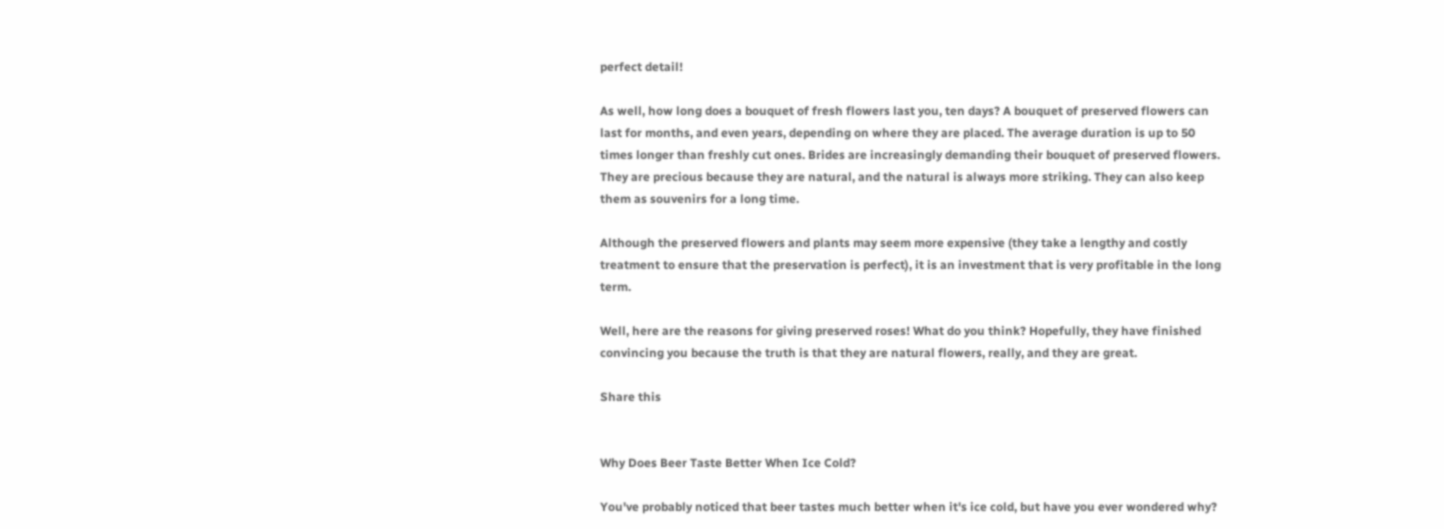perfect detail!

As well, how long does a bouquet of fresh flowers last you, ten days? A bouquet of preserved flowers can last for months, and even years, depending on where they are placed. The average duration is up to 50 times longer than freshly cut ones. Brides are increasingly demanding their bouquet of preserved flowers. They are precious because they are natural, and the natural is always more striking. They can also keep them as souvenirs for a long time.

Although the preserved flowers and plants may seem more expensive (they take a lengthy and costly treatment to ensure that the preservation is perfect), it is an investment that is very profitable in the long term.

Well, here are the reasons for giving preserved roses! What do you think? Hopefully, they have finished convincing you because the truth is that they are natural flowers, really, and they are great.

Share this


Why Does Beer Taste Better When Ice Cold?

You've probably noticed that beer tastes much better when it's ice cold, but have you ever wondered why?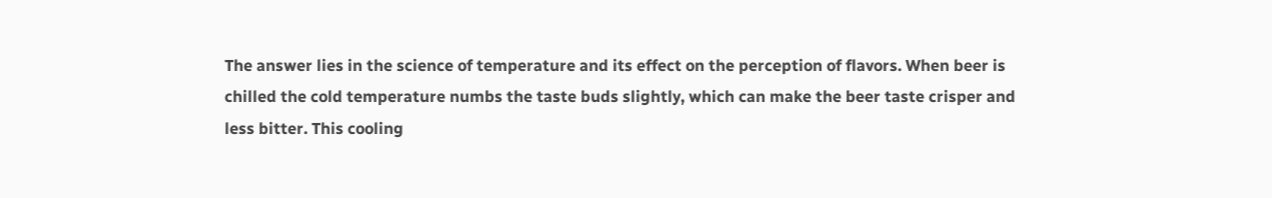The answer lies in the science of temperature and its effect on the perception of flavors. When beer is chilled the cold temperature numbs the taste buds slightly, which can make the beer taste crisper and less bitter. This cooling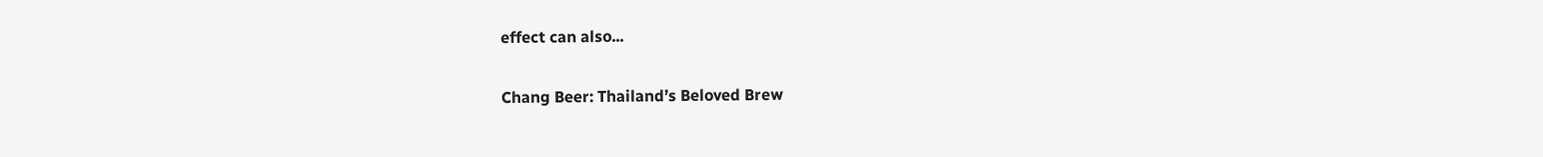effect can also...

Chang Beer: Thailand’s Beloved Brew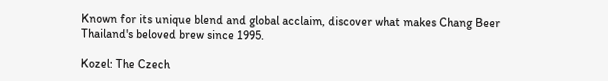Known for its unique blend and global acclaim, discover what makes Chang Beer Thailand's beloved brew since 1995.

Kozel: The Czech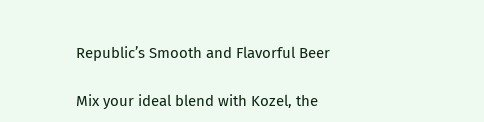Republic’s Smooth and Flavorful Beer

Mix your ideal blend with Kozel, the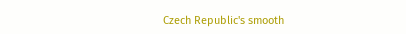Czech Republic's smooth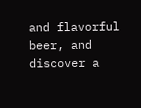and flavorful beer, and discover a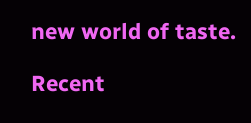new world of taste.

Recent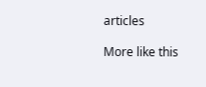articles

More like this